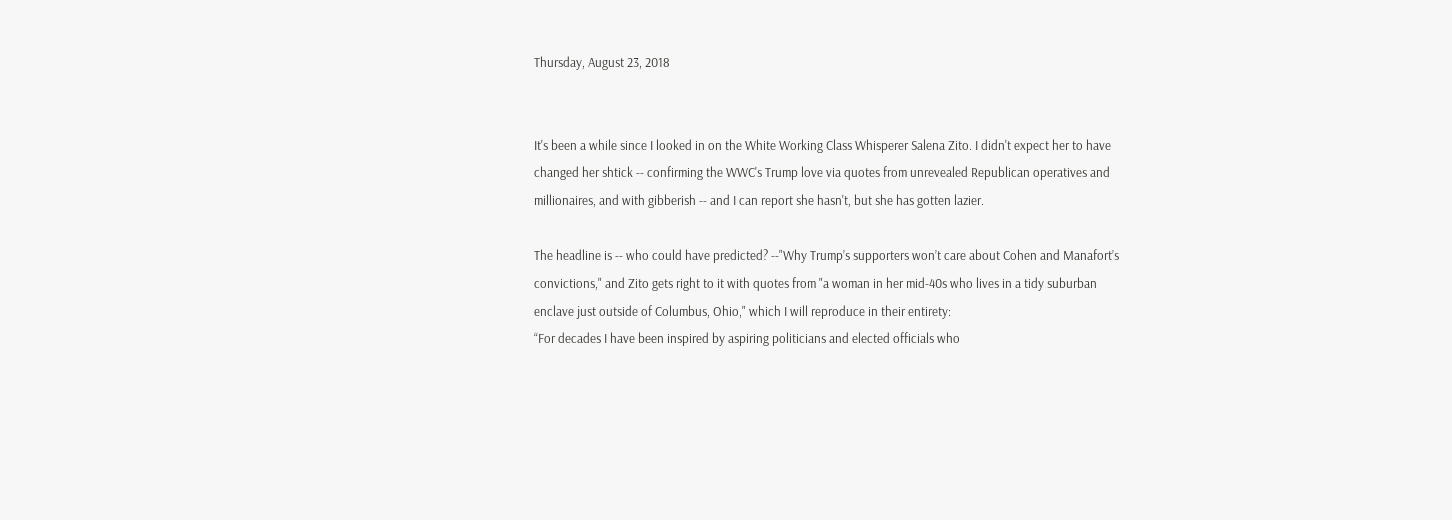Thursday, August 23, 2018


It's been a while since I looked in on the White Working Class Whisperer Salena Zito. I didn't expect her to have changed her shtick -- confirming the WWC's Trump love via quotes from unrevealed Republican operatives and millionaires, and with gibberish -- and I can report she hasn't, but she has gotten lazier.

The headline is -- who could have predicted? --"Why Trump’s supporters won’t care about Cohen and Manafort’s convictions," and Zito gets right to it with quotes from "a woman in her mid-40s who lives in a tidy suburban enclave just outside of Columbus, Ohio," which I will reproduce in their entirety:
“For decades I have been inspired by aspiring politicians and elected officials who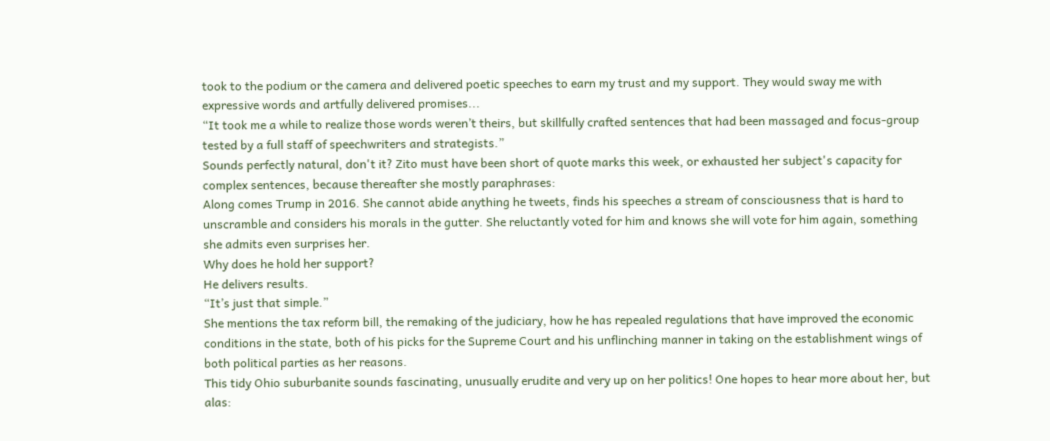took to the podium or the camera and delivered poetic speeches to earn my trust and my support. They would sway me with expressive words and artfully delivered promises...
“It took me a while to realize those words weren’t theirs, but skillfully crafted sentences that had been massaged and focus-group tested by a full staff of speechwriters and strategists.”
Sounds perfectly natural, don't it? Zito must have been short of quote marks this week, or exhausted her subject's capacity for complex sentences, because thereafter she mostly paraphrases:
Along comes Trump in 2016. She cannot abide anything he tweets, finds his speeches a stream of consciousness that is hard to unscramble and considers his morals in the gutter. She reluctantly voted for him and knows she will vote for him again, something she admits even surprises her.
Why does he hold her support?
He delivers results.
“It’s just that simple.”
She mentions the tax reform bill, the remaking of the judiciary, how he has repealed regulations that have improved the economic conditions in the state, both of his picks for the Supreme Court and his unflinching manner in taking on the establishment wings of both political parties as her reasons.
This tidy Ohio suburbanite sounds fascinating, unusually erudite and very up on her politics! One hopes to hear more about her, but alas: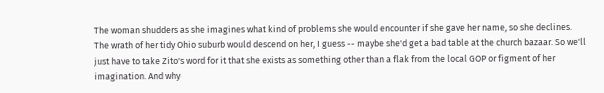The woman shudders as she imagines what kind of problems she would encounter if she gave her name, so she declines.
The wrath of her tidy Ohio suburb would descend on her, I guess -- maybe she'd get a bad table at the church bazaar. So we'll just have to take Zito's word for it that she exists as something other than a flak from the local GOP or figment of her imagination. And why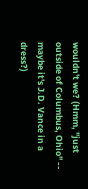wouldn't we? (Hmm, "just outside of Columbus, Ohio" -- maybe it's J.D. Vance in a dress?)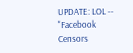UPDATE: LOL -- "Facebook Censors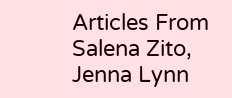Articles From Salena Zito, Jenna Lynn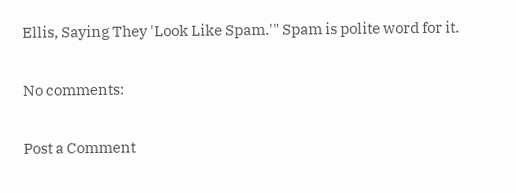Ellis, Saying They 'Look Like Spam.'" Spam is polite word for it.

No comments:

Post a Comment